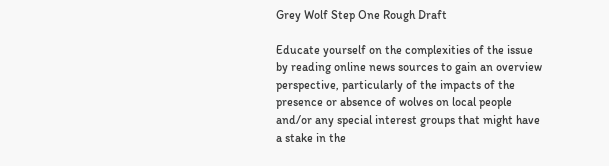Grey Wolf Step One Rough Draft

Educate yourself on the complexities of the issue by reading online news sources to gain an overview perspective, particularly of the impacts of the presence or absence of wolves on local people and/or any special interest groups that might have a stake in the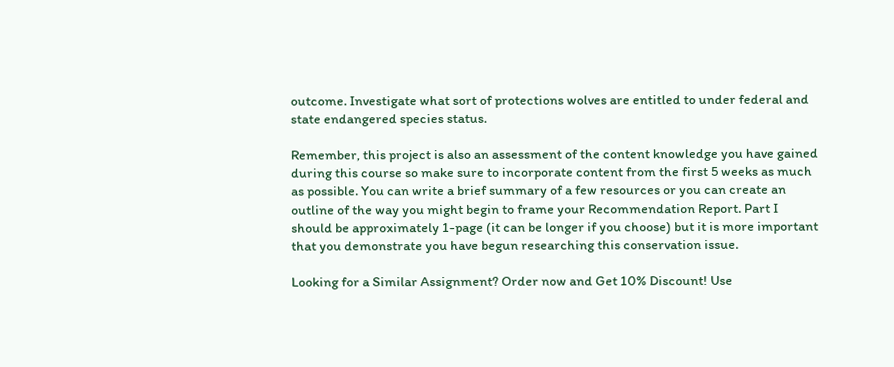outcome. Investigate what sort of protections wolves are entitled to under federal and state endangered species status.

Remember, this project is also an assessment of the content knowledge you have gained during this course so make sure to incorporate content from the first 5 weeks as much as possible. You can write a brief summary of a few resources or you can create an outline of the way you might begin to frame your Recommendation Report. Part I should be approximately 1-page (it can be longer if you choose) but it is more important that you demonstrate you have begun researching this conservation issue.

Looking for a Similar Assignment? Order now and Get 10% Discount! Use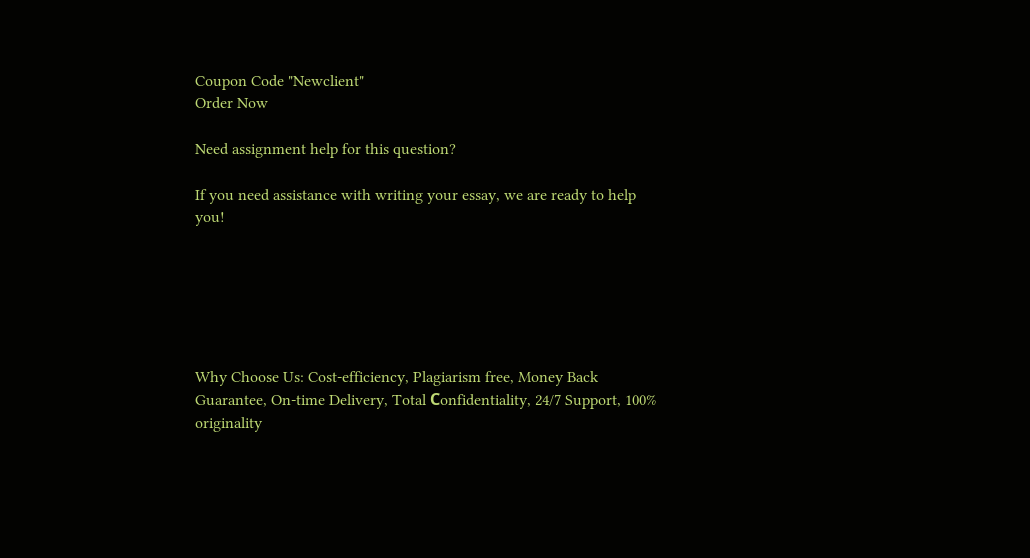Coupon Code "Newclient"
Order Now

Need assignment help for this question?

If you need assistance with writing your essay, we are ready to help you!






Why Choose Us: Cost-efficiency, Plagiarism free, Money Back Guarantee, On-time Delivery, Total Сonfidentiality, 24/7 Support, 100% originality